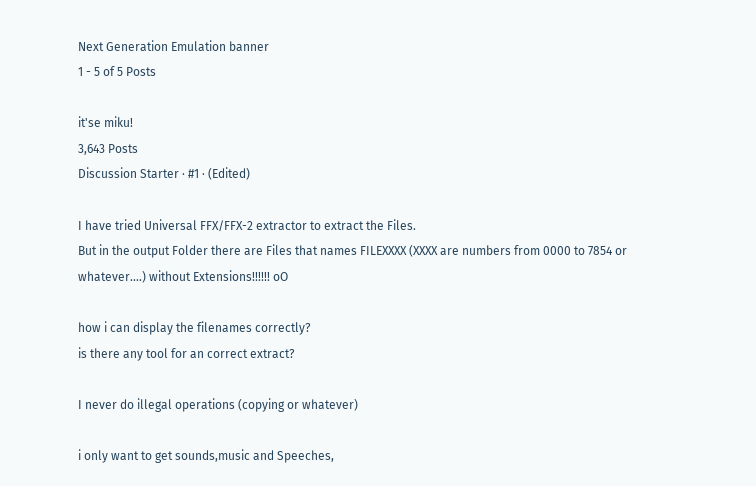Next Generation Emulation banner
1 - 5 of 5 Posts

it'se miku!
3,643 Posts
Discussion Starter · #1 · (Edited)

I have tried Universal FFX/FFX-2 extractor to extract the Files.
But in the output Folder there are Files that names FILEXXXX (XXXX are numbers from 0000 to 7854 or whatever....) without Extensions!!!!!! oO

how i can display the filenames correctly?
is there any tool for an correct extract?

I never do illegal operations (copying or whatever)

i only want to get sounds,music and Speeches,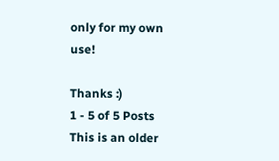only for my own use!

Thanks :)
1 - 5 of 5 Posts
This is an older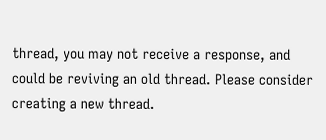thread, you may not receive a response, and could be reviving an old thread. Please consider creating a new thread.